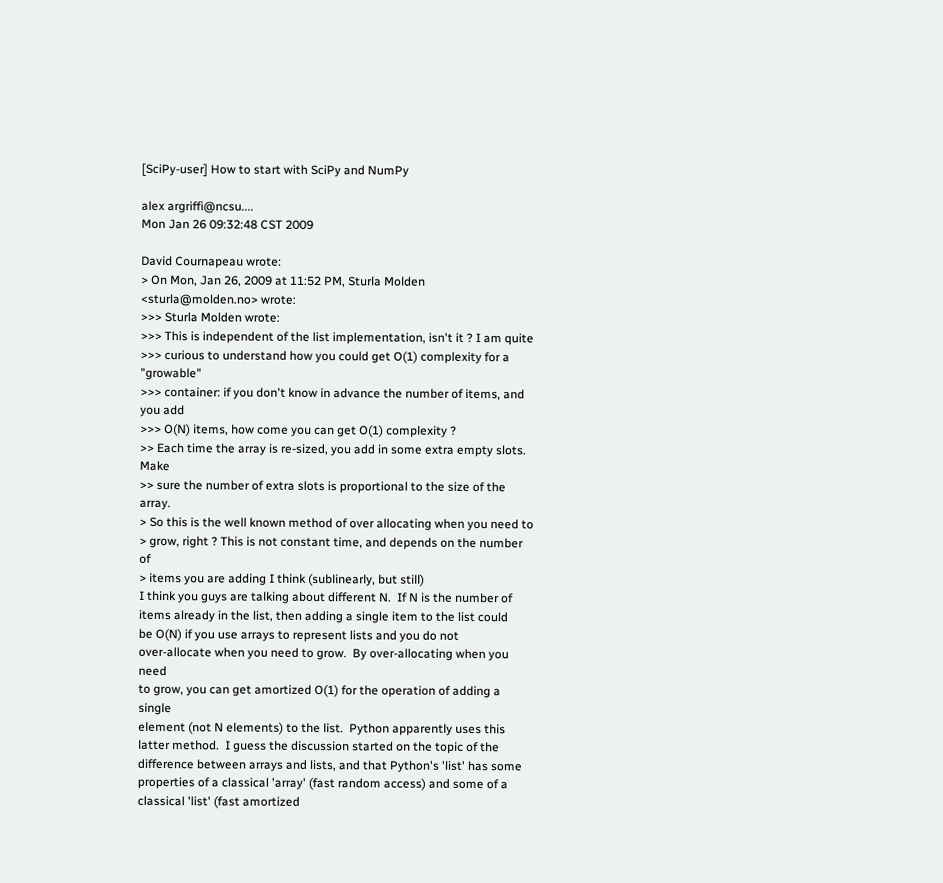[SciPy-user] How to start with SciPy and NumPy

alex argriffi@ncsu....
Mon Jan 26 09:32:48 CST 2009

David Cournapeau wrote:
> On Mon, Jan 26, 2009 at 11:52 PM, Sturla Molden <sturla@molden.no> wrote:
>>> Sturla Molden wrote:
>>> This is independent of the list implementation, isn't it ? I am quite
>>> curious to understand how you could get O(1) complexity for a "growable"
>>> container: if you don't know in advance the number of items, and you add
>>> O(N) items, how come you can get O(1) complexity ?
>> Each time the array is re-sized, you add in some extra empty slots. Make
>> sure the number of extra slots is proportional to the size of the array.
> So this is the well known method of over allocating when you need to
> grow, right ? This is not constant time, and depends on the number of
> items you are adding I think (sublinearly, but still)
I think you guys are talking about different N.  If N is the number of
items already in the list, then adding a single item to the list could
be O(N) if you use arrays to represent lists and you do not
over-allocate when you need to grow.  By over-allocating when you need
to grow, you can get amortized O(1) for the operation of adding a single
element (not N elements) to the list.  Python apparently uses this
latter method.  I guess the discussion started on the topic of the
difference between arrays and lists, and that Python's 'list' has some
properties of a classical 'array' (fast random access) and some of a
classical 'list' (fast amortized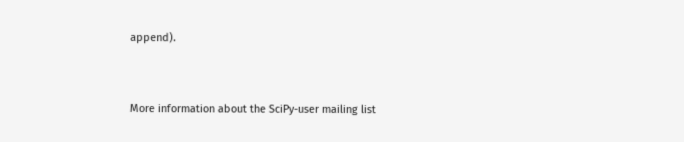append).


More information about the SciPy-user mailing list